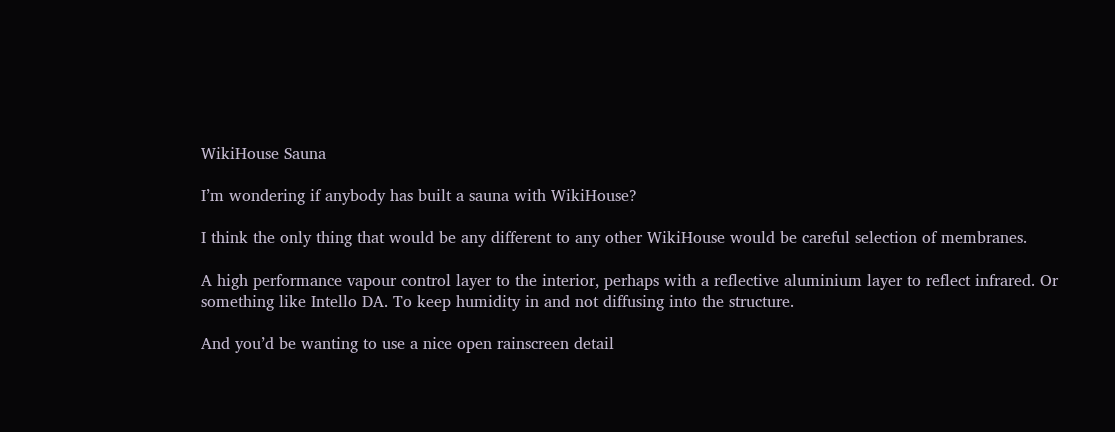WikiHouse Sauna

I’m wondering if anybody has built a sauna with WikiHouse?

I think the only thing that would be any different to any other WikiHouse would be careful selection of membranes.

A high performance vapour control layer to the interior, perhaps with a reflective aluminium layer to reflect infrared. Or something like Intello DA. To keep humidity in and not diffusing into the structure.

And you’d be wanting to use a nice open rainscreen detail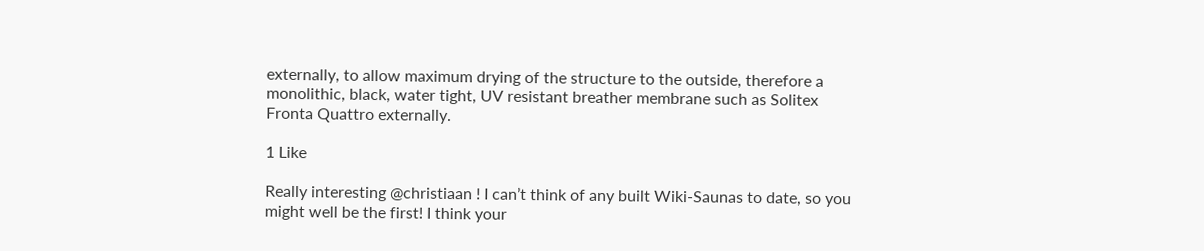externally, to allow maximum drying of the structure to the outside, therefore a monolithic, black, water tight, UV resistant breather membrane such as Solitex Fronta Quattro externally.

1 Like

Really interesting @christiaan ! I can’t think of any built Wiki-Saunas to date, so you might well be the first! I think your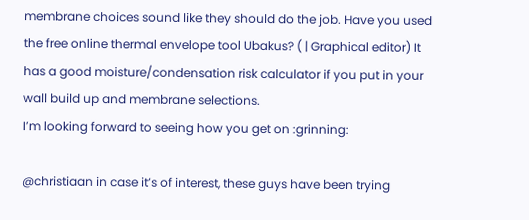membrane choices sound like they should do the job. Have you used the free online thermal envelope tool Ubakus? ( | Graphical editor) It has a good moisture/condensation risk calculator if you put in your wall build up and membrane selections.
I’m looking forward to seeing how you get on :grinning:

@christiaan in case it’s of interest, these guys have been trying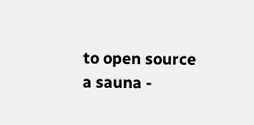to open source a sauna -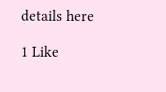details here

1 Like